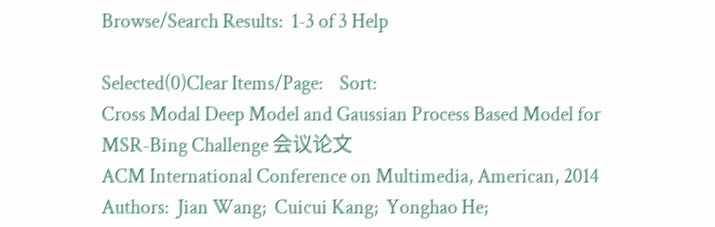Browse/Search Results:  1-3 of 3 Help

Selected(0)Clear Items/Page:    Sort:
Cross Modal Deep Model and Gaussian Process Based Model for MSR-Bing Challenge 会议论文
ACM International Conference on Multimedia, American, 2014
Authors:  Jian Wang;  Cuicui Kang;  Yonghao He;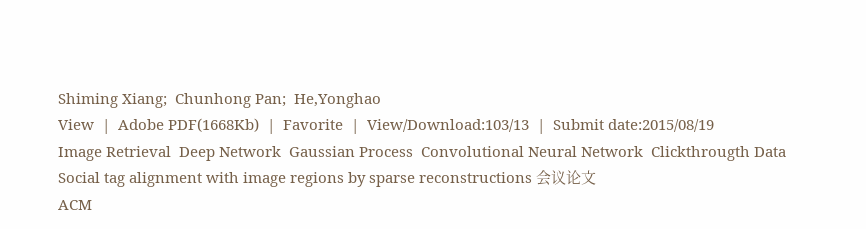Shiming Xiang;  Chunhong Pan;  He,Yonghao
View  |  Adobe PDF(1668Kb)  |  Favorite  |  View/Download:103/13  |  Submit date:2015/08/19
Image Retrieval  Deep Network  Gaussian Process  Convolutional Neural Network  Clickthrougth Data
Social tag alignment with image regions by sparse reconstructions 会议论文
ACM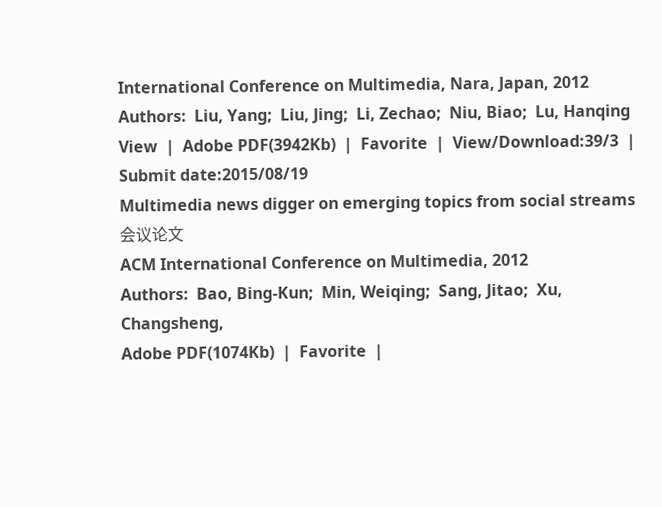International Conference on Multimedia, Nara, Japan, 2012
Authors:  Liu, Yang;  Liu, Jing;  Li, Zechao;  Niu, Biao;  Lu, Hanqing
View  |  Adobe PDF(3942Kb)  |  Favorite  |  View/Download:39/3  |  Submit date:2015/08/19
Multimedia news digger on emerging topics from social streams 会议论文
ACM International Conference on Multimedia, 2012
Authors:  Bao, Bing-Kun;  Min, Weiqing;  Sang, Jitao;  Xu, Changsheng,
Adobe PDF(1074Kb)  |  Favorite  |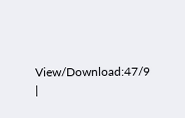View/Download:47/9  |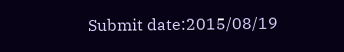Submit date:2015/08/19